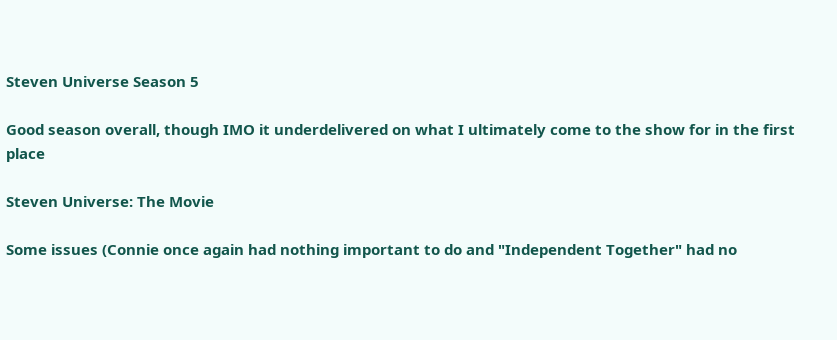Steven Universe Season 5

Good season overall, though IMO it underdelivered on what I ultimately come to the show for in the first place

Steven Universe: The Movie

Some issues (Connie once again had nothing important to do and "Independent Together" had no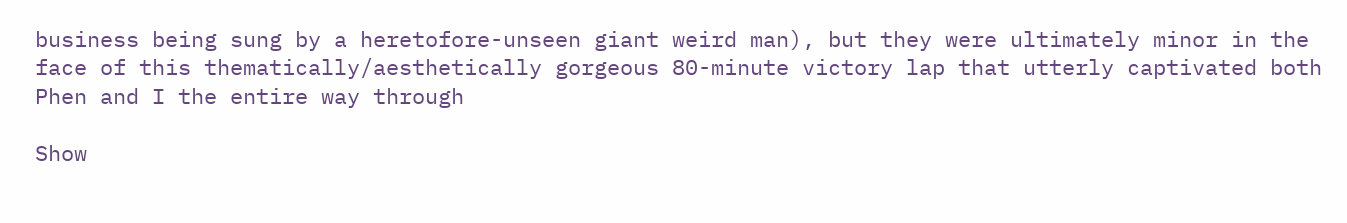business being sung by a heretofore-unseen giant weird man), but they were ultimately minor in the face of this thematically/aesthetically gorgeous 80-minute victory lap that utterly captivated both Phen and I the entire way through

Show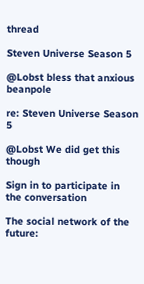thread

Steven Universe Season 5

@Lobst bless that anxious beanpole

re: Steven Universe Season 5

@Lobst We did get this though

Sign in to participate in the conversation

The social network of the future: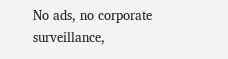No ads, no corporate surveillance,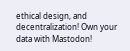ethical design, and decentralization! Own your data with Mastodon!